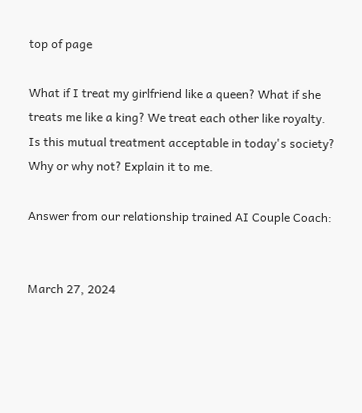top of page

What if I treat my girlfriend like a queen? What if she treats me like a king? We treat each other like royalty. Is this mutual treatment acceptable in today's society? Why or why not? Explain it to me.

Answer from our relationship trained AI Couple Coach:


March 27, 2024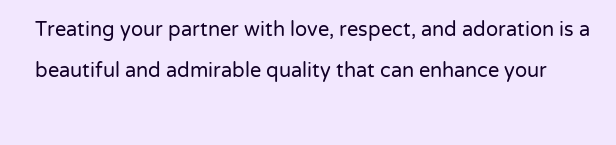Treating your partner with love, respect, and adoration is a beautiful and admirable quality that can enhance your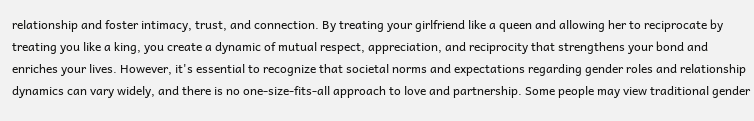relationship and foster intimacy, trust, and connection. By treating your girlfriend like a queen and allowing her to reciprocate by treating you like a king, you create a dynamic of mutual respect, appreciation, and reciprocity that strengthens your bond and enriches your lives. However, it's essential to recognize that societal norms and expectations regarding gender roles and relationship dynamics can vary widely, and there is no one-size-fits-all approach to love and partnership. Some people may view traditional gender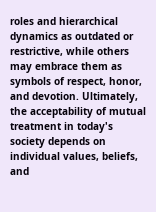roles and hierarchical dynamics as outdated or restrictive, while others may embrace them as symbols of respect, honor, and devotion. Ultimately, the acceptability of mutual treatment in today's society depends on individual values, beliefs, and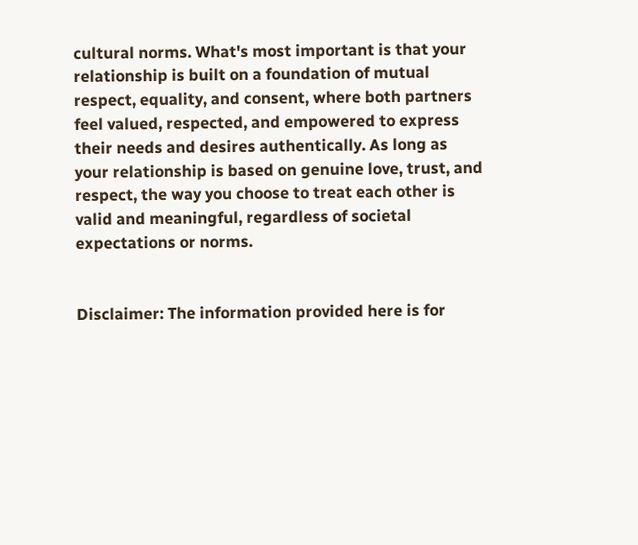cultural norms. What's most important is that your relationship is built on a foundation of mutual respect, equality, and consent, where both partners feel valued, respected, and empowered to express their needs and desires authentically. As long as your relationship is based on genuine love, trust, and respect, the way you choose to treat each other is valid and meaningful, regardless of societal expectations or norms.


Disclaimer: The information provided here is for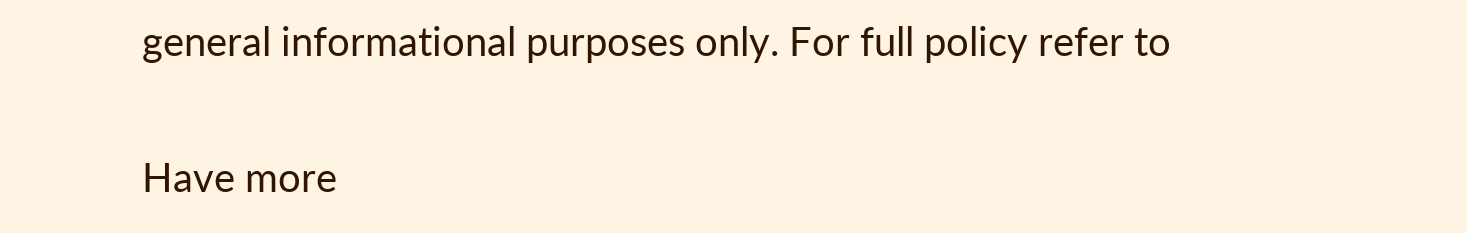general informational purposes only. For full policy refer to

Have more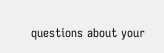questions about your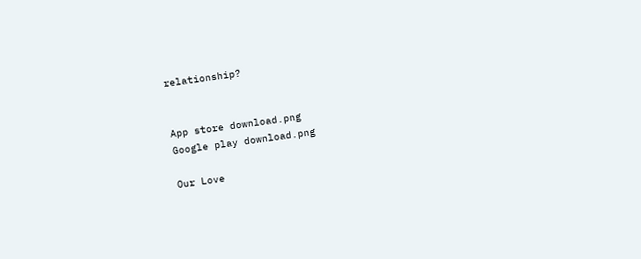relationship?


App store download.png
Google play download.png

Our Love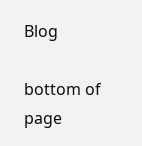Blog

bottom of page